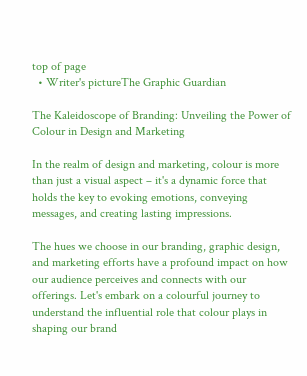top of page
  • Writer's pictureThe Graphic Guardian

The Kaleidoscope of Branding: Unveiling the Power of Colour in Design and Marketing

In the realm of design and marketing, colour is more than just a visual aspect – it's a dynamic force that holds the key to evoking emotions, conveying messages, and creating lasting impressions.

The hues we choose in our branding, graphic design, and marketing efforts have a profound impact on how our audience perceives and connects with our offerings. Let's embark on a colourful journey to understand the influential role that colour plays in shaping our brand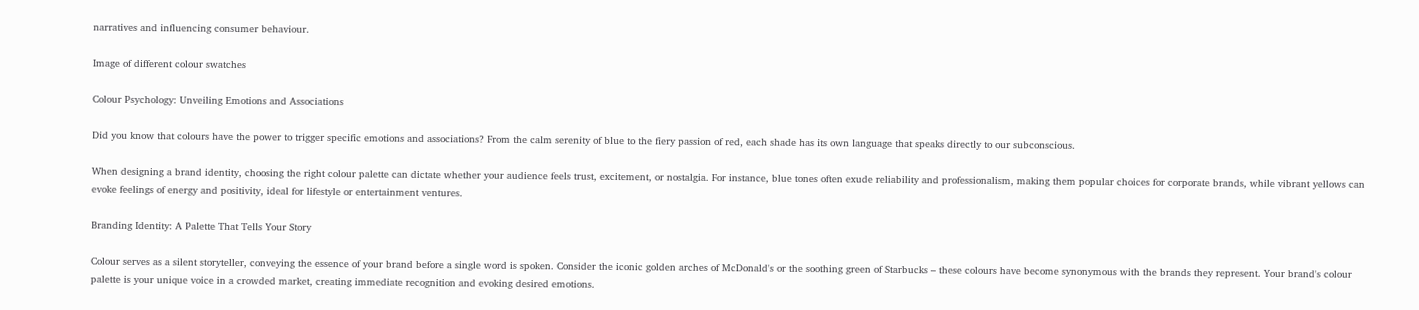narratives and influencing consumer behaviour.

Image of different colour swatches

Colour Psychology: Unveiling Emotions and Associations

Did you know that colours have the power to trigger specific emotions and associations? From the calm serenity of blue to the fiery passion of red, each shade has its own language that speaks directly to our subconscious.

When designing a brand identity, choosing the right colour palette can dictate whether your audience feels trust, excitement, or nostalgia. For instance, blue tones often exude reliability and professionalism, making them popular choices for corporate brands, while vibrant yellows can evoke feelings of energy and positivity, ideal for lifestyle or entertainment ventures.

Branding Identity: A Palette That Tells Your Story

Colour serves as a silent storyteller, conveying the essence of your brand before a single word is spoken. Consider the iconic golden arches of McDonald's or the soothing green of Starbucks – these colours have become synonymous with the brands they represent. Your brand's colour palette is your unique voice in a crowded market, creating immediate recognition and evoking desired emotions.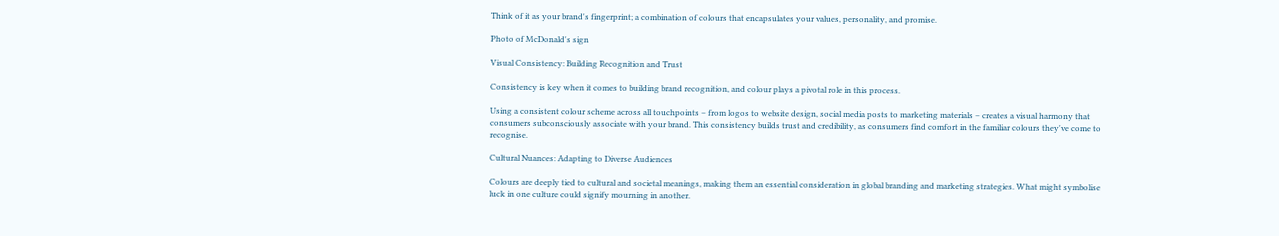Think of it as your brand's fingerprint; a combination of colours that encapsulates your values, personality, and promise.

Photo of McDonald's sign

Visual Consistency: Building Recognition and Trust

Consistency is key when it comes to building brand recognition, and colour plays a pivotal role in this process.

Using a consistent colour scheme across all touchpoints – from logos to website design, social media posts to marketing materials – creates a visual harmony that consumers subconsciously associate with your brand. This consistency builds trust and credibility, as consumers find comfort in the familiar colours they've come to recognise.

Cultural Nuances: Adapting to Diverse Audiences

Colours are deeply tied to cultural and societal meanings, making them an essential consideration in global branding and marketing strategies. What might symbolise luck in one culture could signify mourning in another.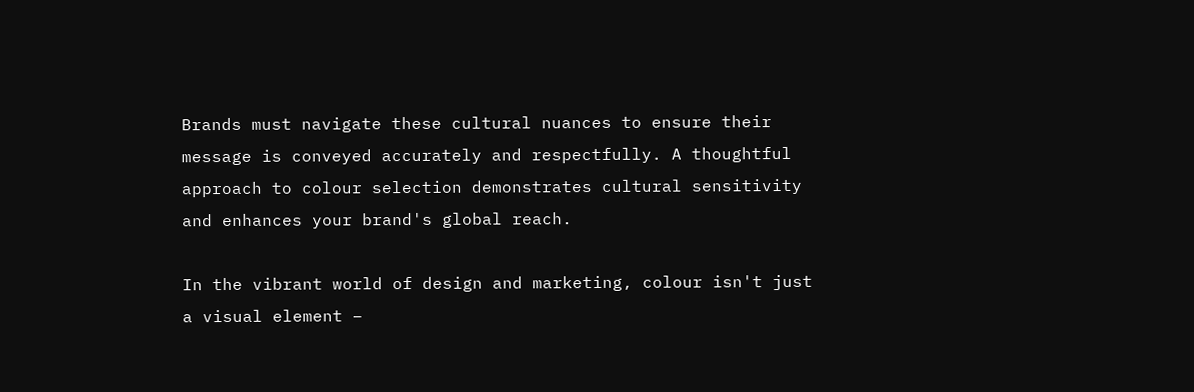Brands must navigate these cultural nuances to ensure their message is conveyed accurately and respectfully. A thoughtful approach to colour selection demonstrates cultural sensitivity and enhances your brand's global reach.

In the vibrant world of design and marketing, colour isn't just a visual element –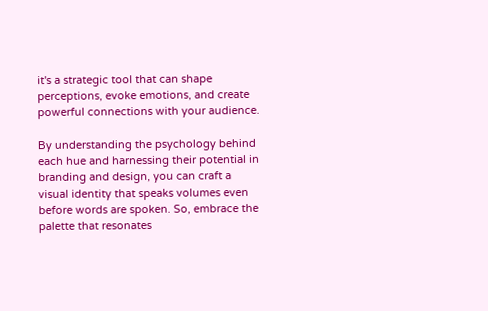it's a strategic tool that can shape perceptions, evoke emotions, and create powerful connections with your audience.

By understanding the psychology behind each hue and harnessing their potential in branding and design, you can craft a visual identity that speaks volumes even before words are spoken. So, embrace the palette that resonates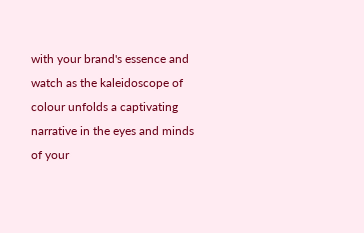with your brand's essence and watch as the kaleidoscope of colour unfolds a captivating narrative in the eyes and minds of your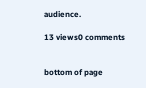audience.

13 views0 comments


bottom of page